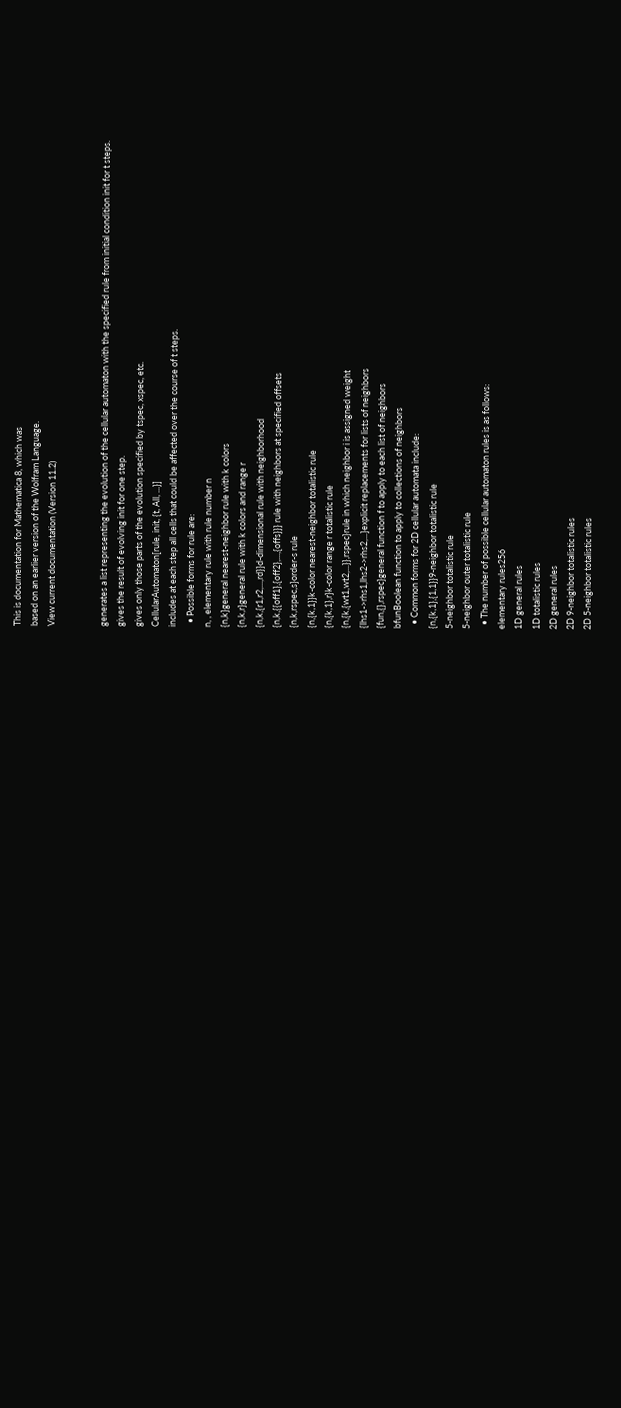This is documentation for Mathematica 8, which was
based on an earlier version of the Wolfram Language.
View current documentation (Version 11.2)


generates a list representing the evolution of the cellular automaton with the specified rule from initial condition init for t steps.
gives the result of evolving init for one step.
gives only those parts of the evolution specified by tspec, xspec, etc.
CellularAutomaton[rule, init, {t, All, ...}]
includes at each step all cells that could be affected over the course of t steps.
  • Possible forms for rule are:
n, , elementary rule with rule number n
{n,k}general nearest-neighbor rule with k colors
{n,k,r}general rule with k colors and range r
{n,k,{r1,r2,...,rd}}d-dimensional rule with neighborhood
{n,k,{{off1},{off2},...,{offs}}} rule with neighbors at specified offsets
{n,k,rspec,s}order-s rule
{n,{k,1}}k-color nearest-neighbor totalistic rule
{n,{k,1},r}k-color range r totalistic rule
{n,{k,{wt1,wt2,...}},rspec}rule in which neighbor i is assigned weight
{lhs1->rhs1,lhs2->rhs2,...}explicit replacements for lists of neighbors
{fun,{},rspec}general function f to apply to each list of neighbors
bfunBoolean function to apply to collections of neighbors
  • Common forms for 2D cellular automata include:
{n,{k,1},{1,1}}9-neighbor totalistic rule
5-neighbor totalistic rule
5-neighbor outer totalistic rule
  • The number of possible cellular automaton rules is as follows:
elementary rules256
1D general rules
1D totalistic rules
2D general rules
2D 9-neighbor totalistic rules
2D 5-neighbor totalistic rules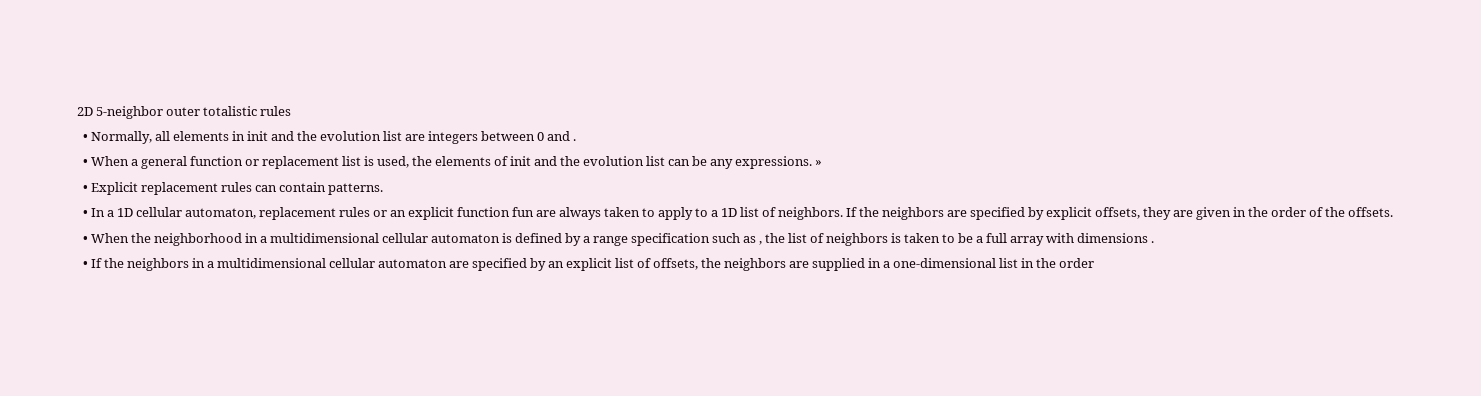2D 5-neighbor outer totalistic rules
  • Normally, all elements in init and the evolution list are integers between 0 and .
  • When a general function or replacement list is used, the elements of init and the evolution list can be any expressions. »
  • Explicit replacement rules can contain patterns.
  • In a 1D cellular automaton, replacement rules or an explicit function fun are always taken to apply to a 1D list of neighbors. If the neighbors are specified by explicit offsets, they are given in the order of the offsets.
  • When the neighborhood in a multidimensional cellular automaton is defined by a range specification such as , the list of neighbors is taken to be a full array with dimensions .
  • If the neighbors in a multidimensional cellular automaton are specified by an explicit list of offsets, the neighbors are supplied in a one-dimensional list in the order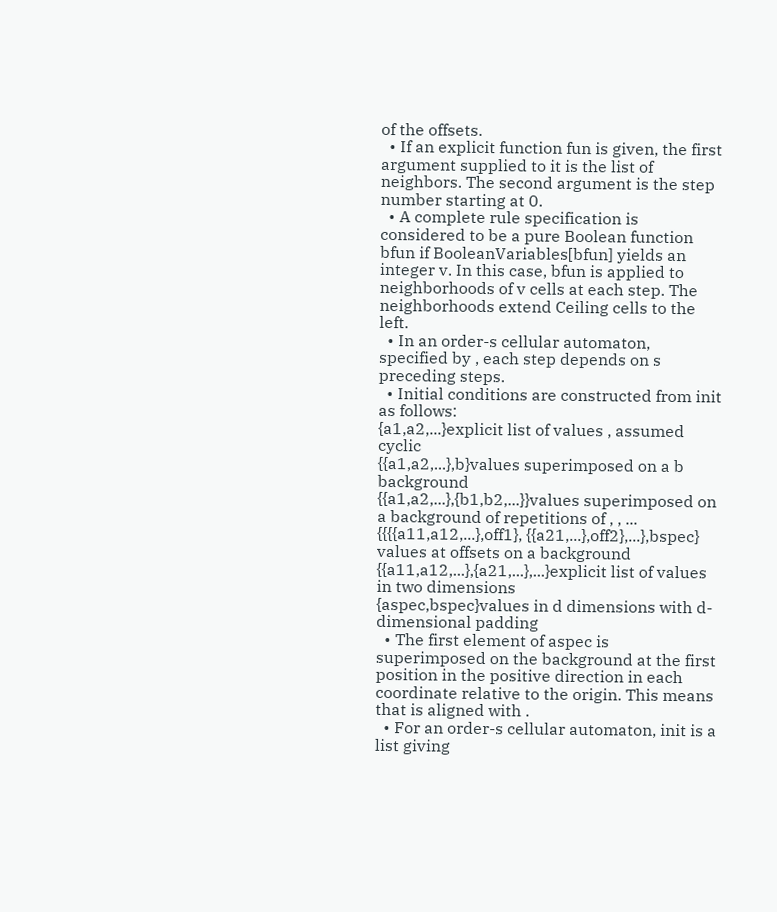of the offsets.
  • If an explicit function fun is given, the first argument supplied to it is the list of neighbors. The second argument is the step number starting at 0.
  • A complete rule specification is considered to be a pure Boolean function bfun if BooleanVariables[bfun] yields an integer v. In this case, bfun is applied to neighborhoods of v cells at each step. The neighborhoods extend Ceiling cells to the left.
  • In an order-s cellular automaton, specified by , each step depends on s preceding steps.
  • Initial conditions are constructed from init as follows:
{a1,a2,...}explicit list of values , assumed cyclic
{{a1,a2,...},b}values superimposed on a b background
{{a1,a2,...},{b1,b2,...}}values superimposed on a background of repetitions of , , ...
{{{{a11,a12,...},off1}, {{a21,...},off2},...},bspec}
values at offsets on a background
{{a11,a12,...},{a21,...},...}explicit list of values in two dimensions
{aspec,bspec}values in d dimensions with d-dimensional padding
  • The first element of aspec is superimposed on the background at the first position in the positive direction in each coordinate relative to the origin. This means that is aligned with .
  • For an order-s cellular automaton, init is a list giving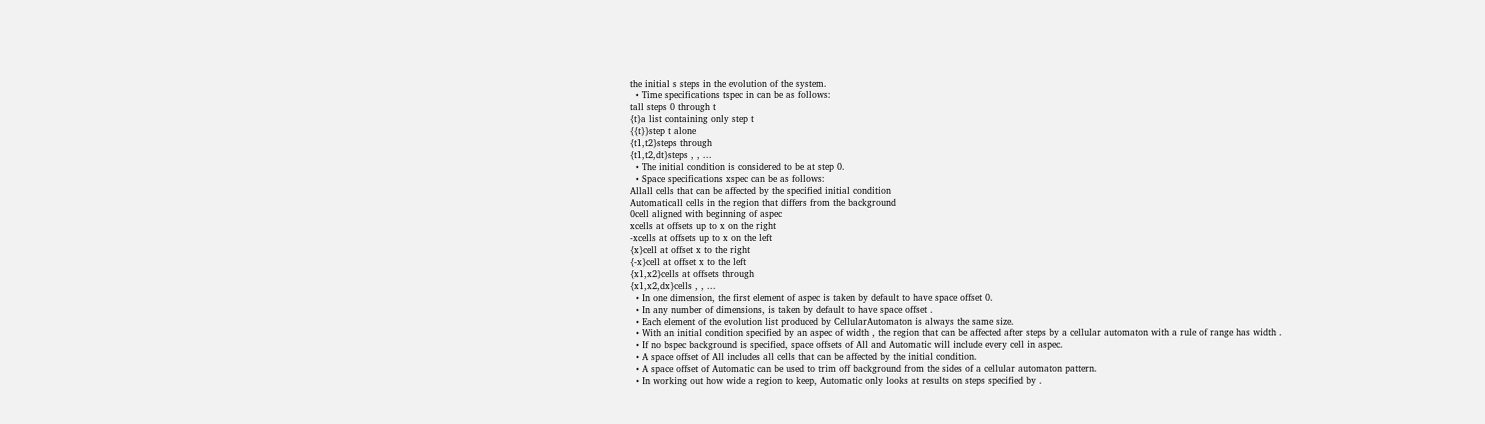the initial s steps in the evolution of the system.
  • Time specifications tspec in can be as follows:
tall steps 0 through t
{t}a list containing only step t
{{t}}step t alone
{t1,t2}steps through
{t1,t2,dt}steps , , ...
  • The initial condition is considered to be at step 0.
  • Space specifications xspec can be as follows:
Allall cells that can be affected by the specified initial condition
Automaticall cells in the region that differs from the background
0cell aligned with beginning of aspec
xcells at offsets up to x on the right
-xcells at offsets up to x on the left
{x}cell at offset x to the right
{-x}cell at offset x to the left
{x1,x2}cells at offsets through
{x1,x2,dx}cells , , ...
  • In one dimension, the first element of aspec is taken by default to have space offset 0.
  • In any number of dimensions, is taken by default to have space offset .
  • Each element of the evolution list produced by CellularAutomaton is always the same size.
  • With an initial condition specified by an aspec of width , the region that can be affected after steps by a cellular automaton with a rule of range has width .
  • If no bspec background is specified, space offsets of All and Automatic will include every cell in aspec.
  • A space offset of All includes all cells that can be affected by the initial condition.
  • A space offset of Automatic can be used to trim off background from the sides of a cellular automaton pattern.
  • In working out how wide a region to keep, Automatic only looks at results on steps specified by .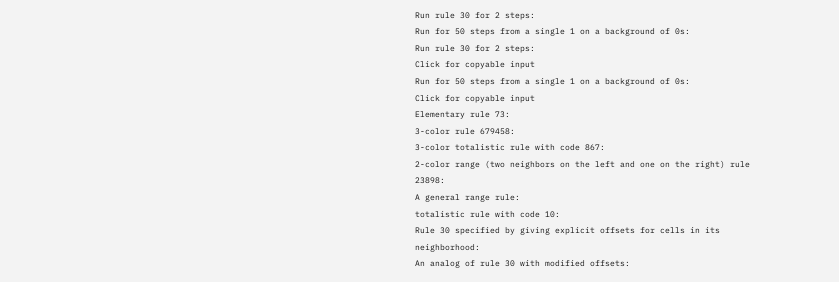Run rule 30 for 2 steps:
Run for 50 steps from a single 1 on a background of 0s:
Run rule 30 for 2 steps:
Click for copyable input
Run for 50 steps from a single 1 on a background of 0s:
Click for copyable input
Elementary rule 73:
3-color rule 679458:
3-color totalistic rule with code 867:
2-color range (two neighbors on the left and one on the right) rule 23898:
A general range rule:
totalistic rule with code 10:
Rule 30 specified by giving explicit offsets for cells in its neighborhood:
An analog of rule 30 with modified offsets: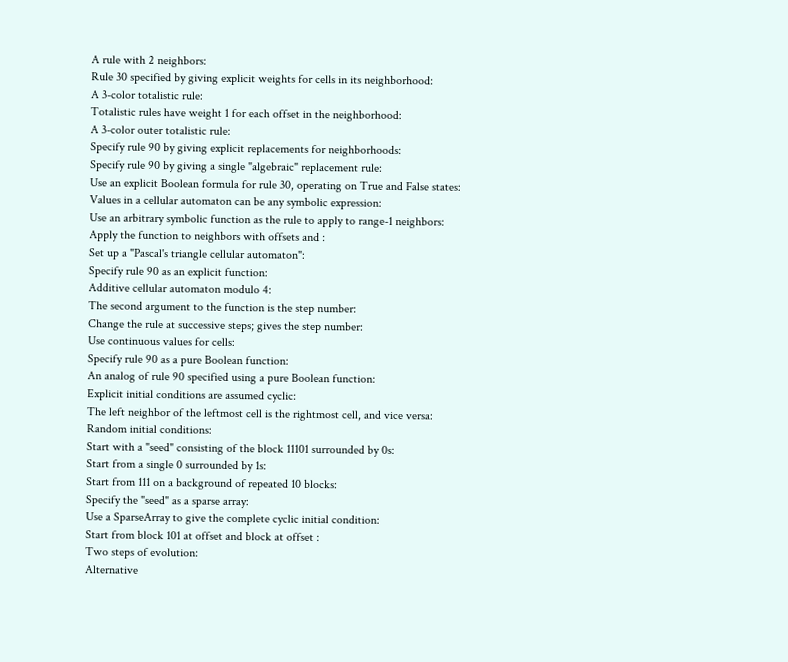A rule with 2 neighbors:
Rule 30 specified by giving explicit weights for cells in its neighborhood:
A 3-color totalistic rule:
Totalistic rules have weight 1 for each offset in the neighborhood:
A 3-color outer totalistic rule:
Specify rule 90 by giving explicit replacements for neighborhoods:
Specify rule 90 by giving a single "algebraic" replacement rule:
Use an explicit Boolean formula for rule 30, operating on True and False states:
Values in a cellular automaton can be any symbolic expression:
Use an arbitrary symbolic function as the rule to apply to range-1 neighbors:
Apply the function to neighbors with offsets and :
Set up a "Pascal's triangle cellular automaton":
Specify rule 90 as an explicit function:
Additive cellular automaton modulo 4:
The second argument to the function is the step number:
Change the rule at successive steps; gives the step number:
Use continuous values for cells:
Specify rule 90 as a pure Boolean function:
An analog of rule 90 specified using a pure Boolean function:
Explicit initial conditions are assumed cyclic:
The left neighbor of the leftmost cell is the rightmost cell, and vice versa:
Random initial conditions:
Start with a "seed" consisting of the block 11101 surrounded by 0s:
Start from a single 0 surrounded by 1s:
Start from 111 on a background of repeated 10 blocks:
Specify the "seed" as a sparse array:
Use a SparseArray to give the complete cyclic initial condition:
Start from block 101 at offset and block at offset :
Two steps of evolution:
Alternative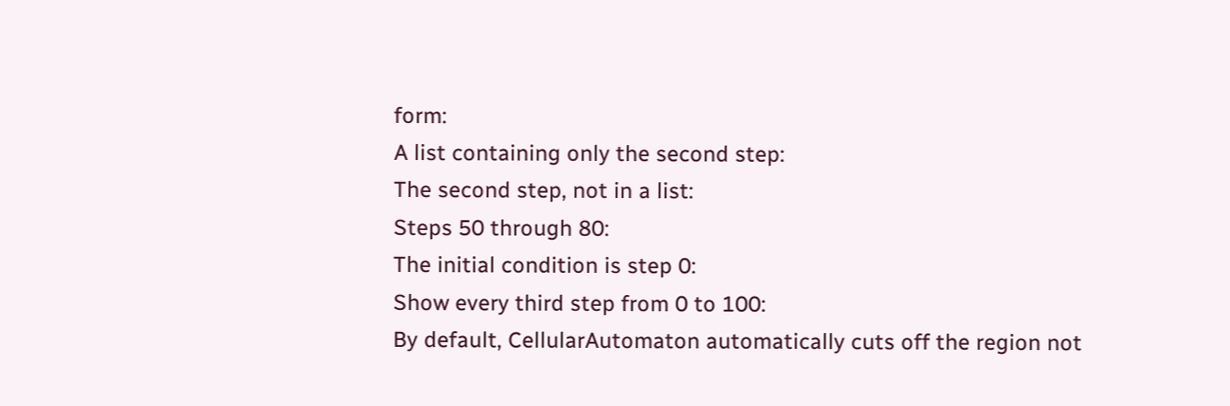form:
A list containing only the second step:
The second step, not in a list:
Steps 50 through 80:
The initial condition is step 0:
Show every third step from 0 to 100:
By default, CellularAutomaton automatically cuts off the region not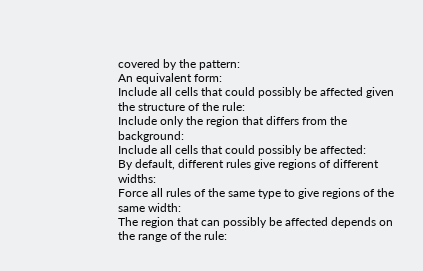covered by the pattern:
An equivalent form:
Include all cells that could possibly be affected given the structure of the rule:
Include only the region that differs from the background:
Include all cells that could possibly be affected:
By default, different rules give regions of different widths:
Force all rules of the same type to give regions of the same width:
The region that can possibly be affected depends on the range of the rule: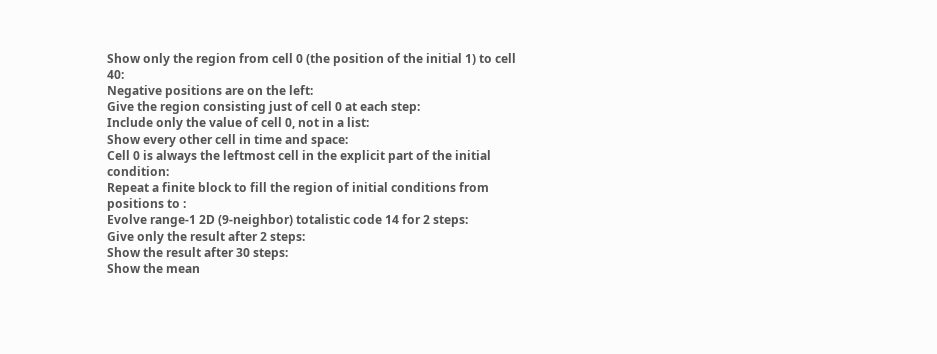Show only the region from cell 0 (the position of the initial 1) to cell 40:
Negative positions are on the left:
Give the region consisting just of cell 0 at each step:
Include only the value of cell 0, not in a list:
Show every other cell in time and space:
Cell 0 is always the leftmost cell in the explicit part of the initial condition:
Repeat a finite block to fill the region of initial conditions from positions to :
Evolve range-1 2D (9-neighbor) totalistic code 14 for 2 steps:
Give only the result after 2 steps:
Show the result after 30 steps:
Show the mean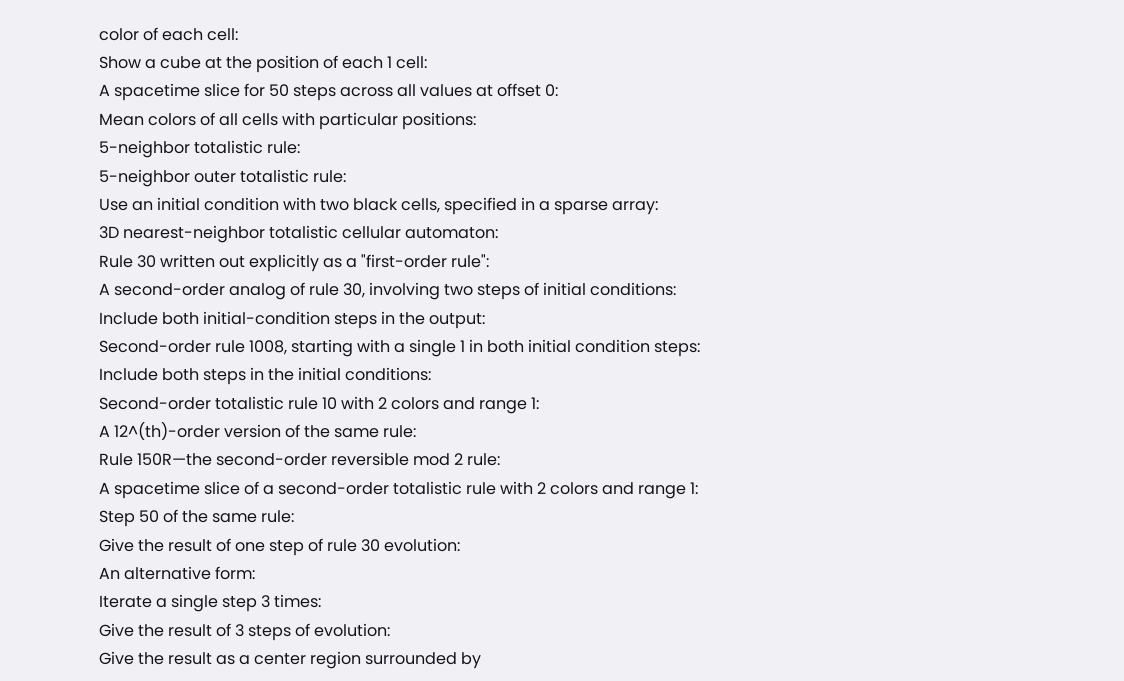color of each cell:
Show a cube at the position of each 1 cell:
A spacetime slice for 50 steps across all values at offset 0:
Mean colors of all cells with particular positions:
5-neighbor totalistic rule:
5-neighbor outer totalistic rule:
Use an initial condition with two black cells, specified in a sparse array:
3D nearest-neighbor totalistic cellular automaton:
Rule 30 written out explicitly as a "first-order rule":
A second-order analog of rule 30, involving two steps of initial conditions:
Include both initial-condition steps in the output:
Second-order rule 1008, starting with a single 1 in both initial condition steps:
Include both steps in the initial conditions:
Second-order totalistic rule 10 with 2 colors and range 1:
A 12^(th)-order version of the same rule:
Rule 150R—the second-order reversible mod 2 rule:
A spacetime slice of a second-order totalistic rule with 2 colors and range 1:
Step 50 of the same rule:
Give the result of one step of rule 30 evolution:
An alternative form:
Iterate a single step 3 times:
Give the result of 3 steps of evolution:
Give the result as a center region surrounded by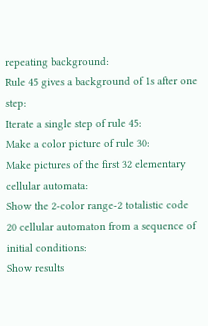repeating background:
Rule 45 gives a background of 1s after one step:
Iterate a single step of rule 45:
Make a color picture of rule 30:
Make pictures of the first 32 elementary cellular automata:
Show the 2-color range-2 totalistic code 20 cellular automaton from a sequence of initial conditions:
Show results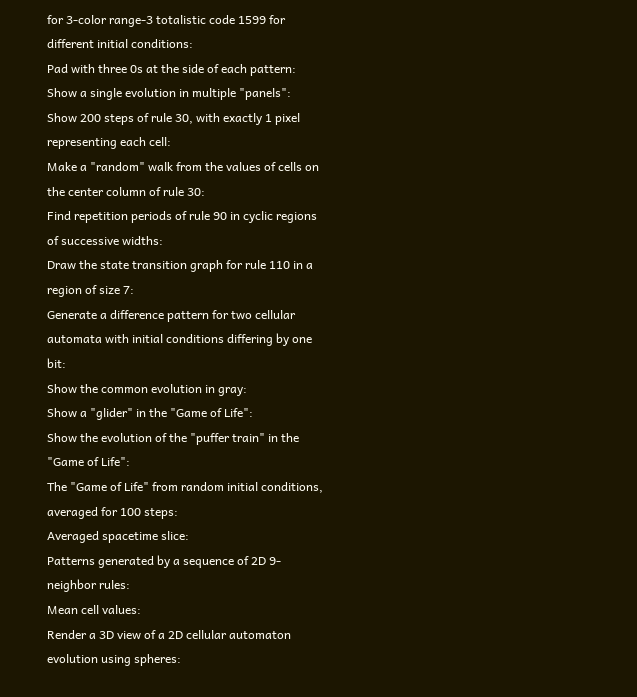for 3-color range-3 totalistic code 1599 for different initial conditions:
Pad with three 0s at the side of each pattern:
Show a single evolution in multiple "panels":
Show 200 steps of rule 30, with exactly 1 pixel representing each cell:
Make a "random" walk from the values of cells on the center column of rule 30:
Find repetition periods of rule 90 in cyclic regions of successive widths:
Draw the state transition graph for rule 110 in a region of size 7:
Generate a difference pattern for two cellular automata with initial conditions differing by one bit:
Show the common evolution in gray:
Show a "glider" in the "Game of Life":
Show the evolution of the "puffer train" in the "Game of Life":
The "Game of Life" from random initial conditions, averaged for 100 steps:
Averaged spacetime slice:
Patterns generated by a sequence of 2D 9-neighbor rules:
Mean cell values:
Render a 3D view of a 2D cellular automaton evolution using spheres: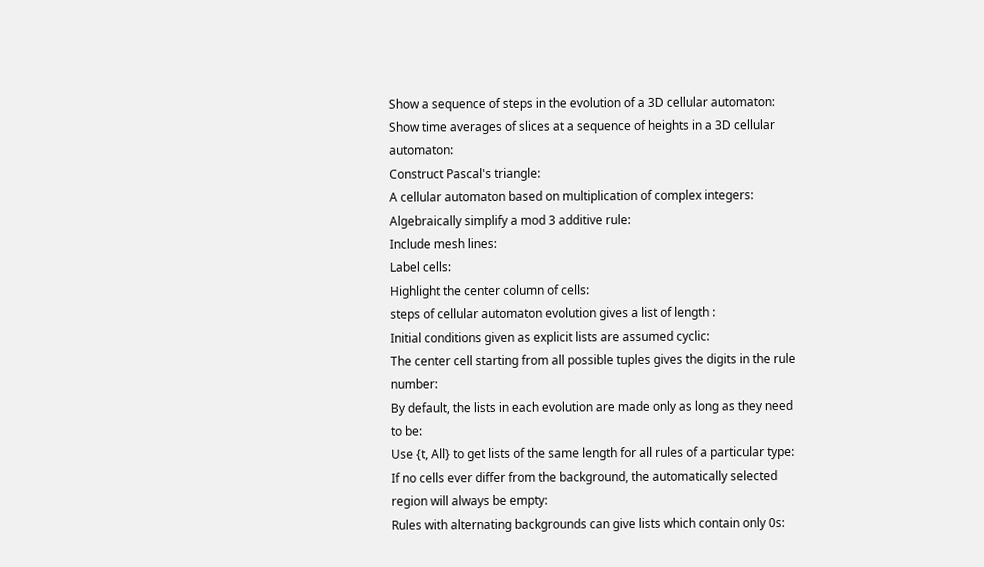Show a sequence of steps in the evolution of a 3D cellular automaton:
Show time averages of slices at a sequence of heights in a 3D cellular automaton:
Construct Pascal's triangle:
A cellular automaton based on multiplication of complex integers:
Algebraically simplify a mod 3 additive rule:
Include mesh lines:
Label cells:
Highlight the center column of cells:
steps of cellular automaton evolution gives a list of length :
Initial conditions given as explicit lists are assumed cyclic:
The center cell starting from all possible tuples gives the digits in the rule number:
By default, the lists in each evolution are made only as long as they need to be:
Use {t, All} to get lists of the same length for all rules of a particular type:
If no cells ever differ from the background, the automatically selected region will always be empty:
Rules with alternating backgrounds can give lists which contain only 0s: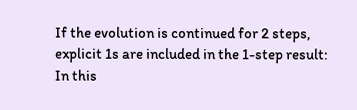If the evolution is continued for 2 steps, explicit 1s are included in the 1-step result:
In this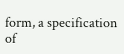form, a specification of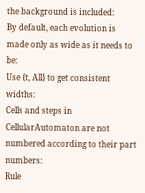the background is included:
By default, each evolution is made only as wide as it needs to be:
Use {t, All} to get consistent widths:
Cells and steps in CellularAutomaton are not numbered according to their part numbers:
Rule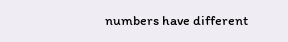numbers have different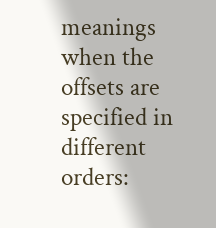meanings when the offsets are specified in different orders: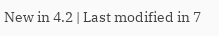New in 4.2 | Last modified in 7